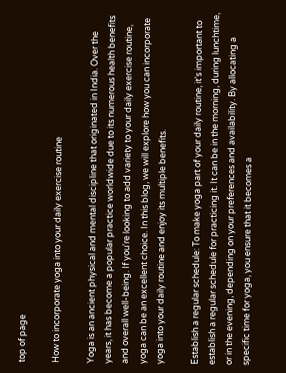top of page

How to incorporate yoga into your daily exercise routine

Yoga is an ancient physical and mental discipline that originated in India. Over the years, it has become a popular practice worldwide due to its numerous health benefits and overall well-being. If you're looking to add variety to your daily exercise routine, yoga can be an excellent choice. In this blog, we will explore how you can incorporate yoga into your daily routine and enjoy its multiple benefits.

Establish a regular schedule: To make yoga part of your daily routine, it's important to establish a regular schedule for practicing it. It can be in the morning, during lunchtime, or in the evening, depending on your preferences and availability. By allocating a specific time for yoga, you ensure that it becomes a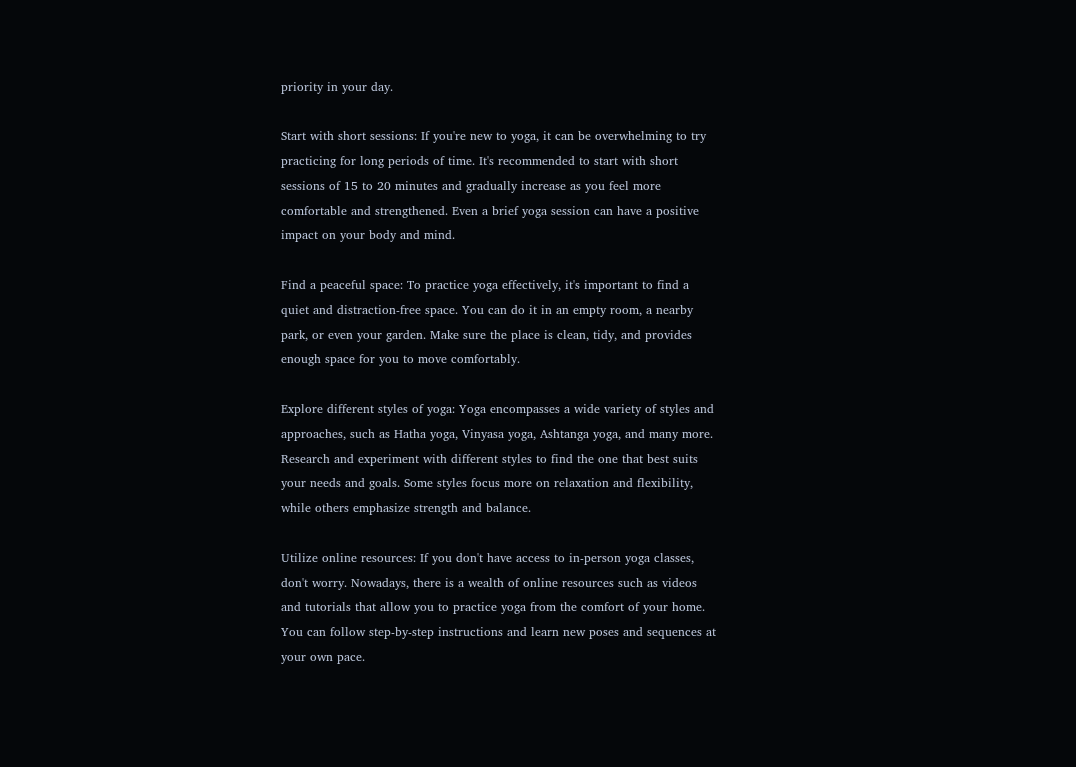priority in your day.

Start with short sessions: If you're new to yoga, it can be overwhelming to try practicing for long periods of time. It's recommended to start with short sessions of 15 to 20 minutes and gradually increase as you feel more comfortable and strengthened. Even a brief yoga session can have a positive impact on your body and mind.

Find a peaceful space: To practice yoga effectively, it's important to find a quiet and distraction-free space. You can do it in an empty room, a nearby park, or even your garden. Make sure the place is clean, tidy, and provides enough space for you to move comfortably.

Explore different styles of yoga: Yoga encompasses a wide variety of styles and approaches, such as Hatha yoga, Vinyasa yoga, Ashtanga yoga, and many more. Research and experiment with different styles to find the one that best suits your needs and goals. Some styles focus more on relaxation and flexibility, while others emphasize strength and balance.

Utilize online resources: If you don't have access to in-person yoga classes, don't worry. Nowadays, there is a wealth of online resources such as videos and tutorials that allow you to practice yoga from the comfort of your home. You can follow step-by-step instructions and learn new poses and sequences at your own pace.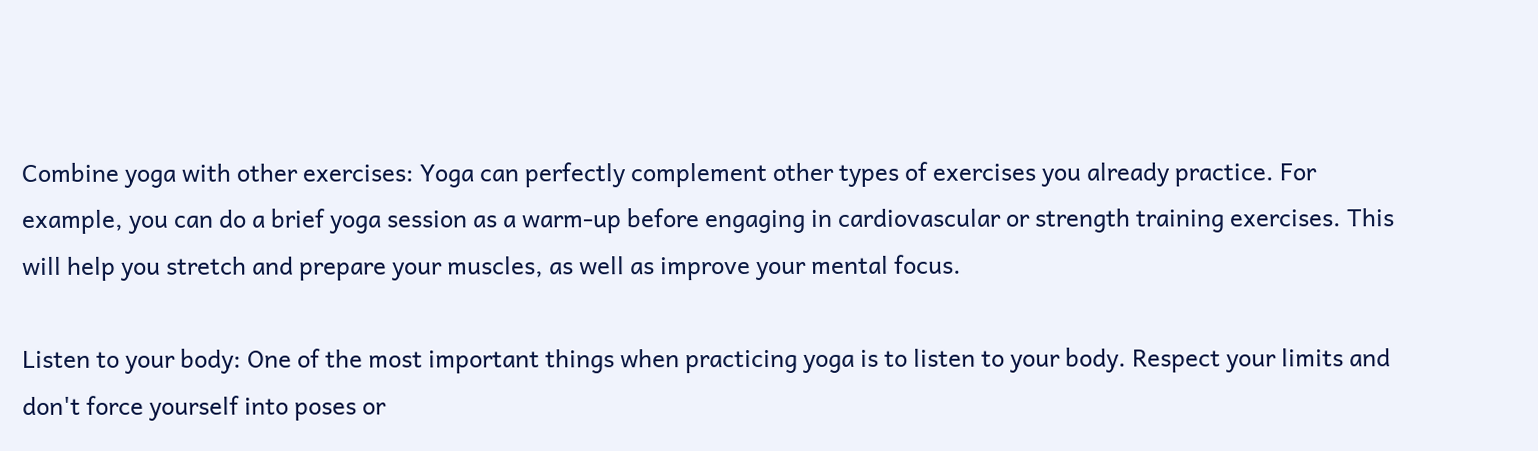Combine yoga with other exercises: Yoga can perfectly complement other types of exercises you already practice. For example, you can do a brief yoga session as a warm-up before engaging in cardiovascular or strength training exercises. This will help you stretch and prepare your muscles, as well as improve your mental focus.

Listen to your body: One of the most important things when practicing yoga is to listen to your body. Respect your limits and don't force yourself into poses or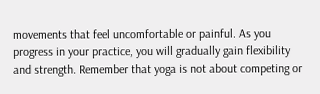movements that feel uncomfortable or painful. As you progress in your practice, you will gradually gain flexibility and strength. Remember that yoga is not about competing or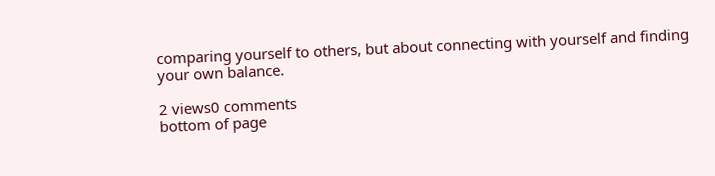comparing yourself to others, but about connecting with yourself and finding your own balance.

2 views0 comments
bottom of page